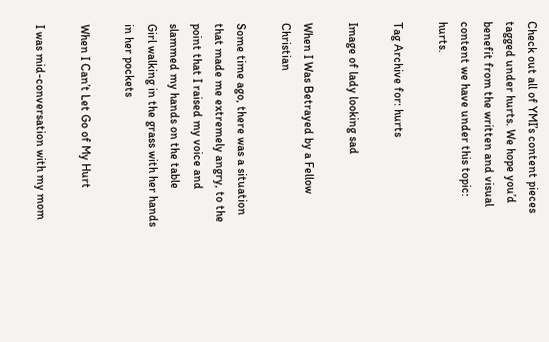Check out all of YMI’s content pieces tagged under hurts. We hope you’d benefit from the written and visual content we have under this topic: hurts.

Tag Archive for: hurts

Image of lady looking sad

When I Was Betrayed by a Fellow Christian

Some time ago, there was a situation that made me extremely angry, to the point that I raised my voice and slammed my hands on the table
Girl walking in the grass with her hands in her pockets

When I Can’t Let Go of My Hurt

I was mid-conversation with my mom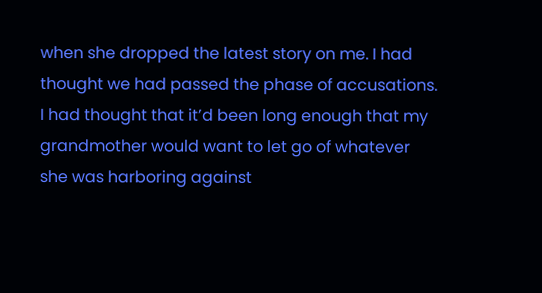when she dropped the latest story on me. I had thought we had passed the phase of accusations. I had thought that it’d been long enough that my grandmother would want to let go of whatever she was harboring against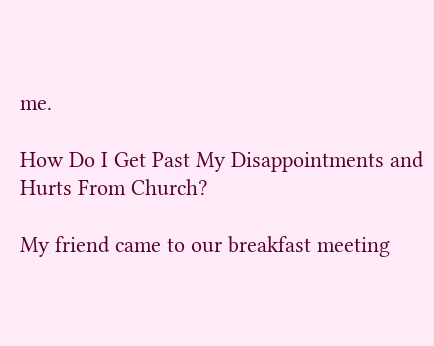me.

How Do I Get Past My Disappointments and Hurts From Church?

My friend came to our breakfast meeting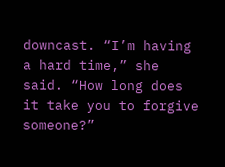downcast. “I’m having a hard time,” she said. “How long does it take you to forgive someone?”